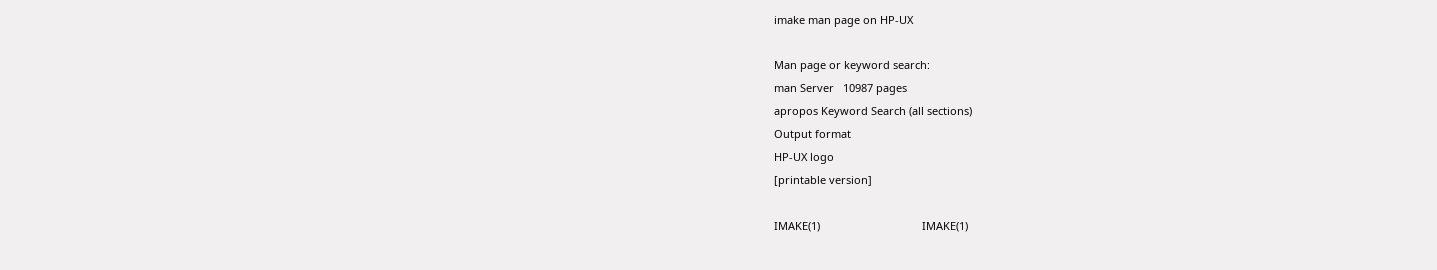imake man page on HP-UX

Man page or keyword search:
man Server   10987 pages
apropos Keyword Search (all sections)
Output format
HP-UX logo
[printable version]

IMAKE(1)                                  IMAKE(1)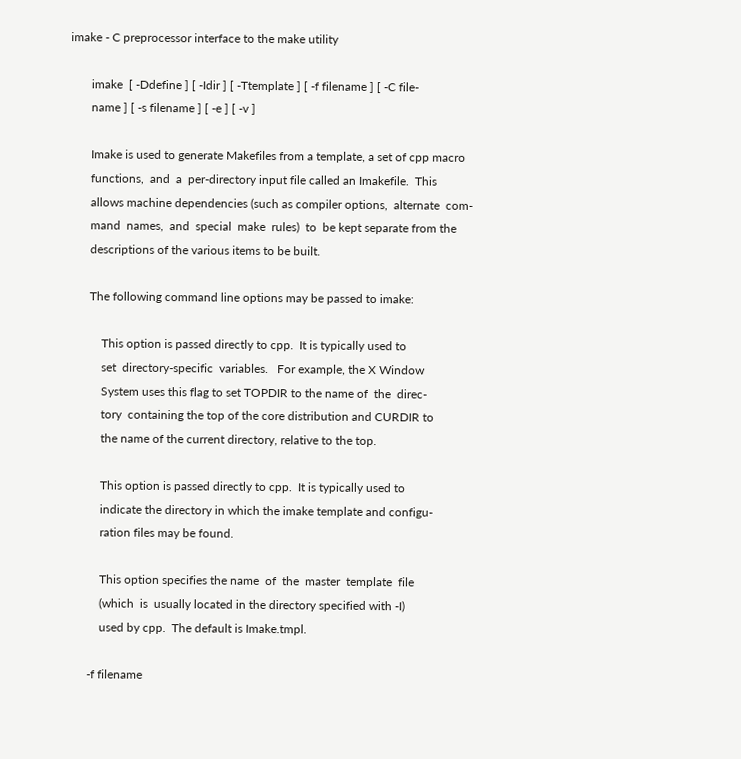imake - C preprocessor interface to the make utility

       imake  [ -Ddefine ] [ -Idir ] [ -Ttemplate ] [ -f filename ] [ -C file‐
       name ] [ -s filename ] [ -e ] [ -v ]

       Imake is used to generate Makefiles from a template, a set of cpp macro
       functions,  and  a  per-directory input file called an Imakefile.  This
       allows machine dependencies (such as compiler options,  alternate  com‐
       mand  names,  and  special  make  rules)  to  be kept separate from the
       descriptions of the various items to be built.

       The following command line options may be passed to imake:

           This option is passed directly to cpp.  It is typically used to
           set  directory-specific  variables.   For example, the X Window
           System uses this flag to set TOPDIR to the name of  the  direc‐
           tory  containing the top of the core distribution and CURDIR to
           the name of the current directory, relative to the top.

           This option is passed directly to cpp.  It is typically used to
           indicate the directory in which the imake template and configu‐
           ration files may be found.

           This option specifies the name  of  the  master  template  file
           (which  is  usually located in the directory specified with -I)
           used by cpp.  The default is Imake.tmpl.

       -f filename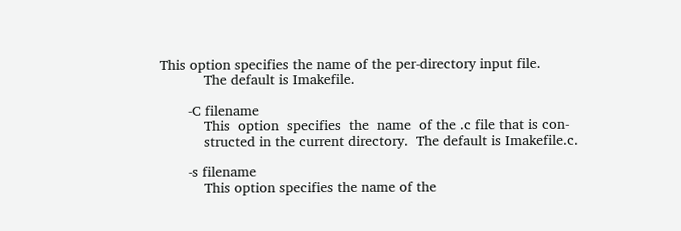This option specifies the name of the per-directory input file.
           The default is Imakefile.

       -C filename
           This  option  specifies  the  name  of the .c file that is con‐
           structed in the current directory.  The default is Imakefile.c.

       -s filename
           This option specifies the name of the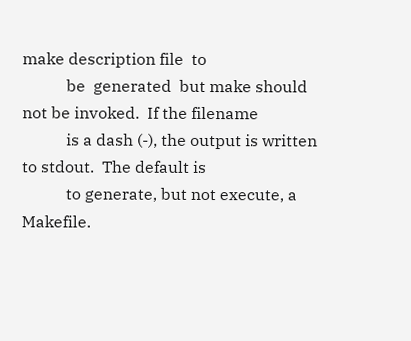make description file  to
           be  generated  but make should not be invoked.  If the filename
           is a dash (-), the output is written to stdout.  The default is
           to generate, but not execute, a Makefile.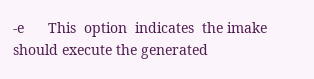-e      This  option  indicates  the imake should execute the generated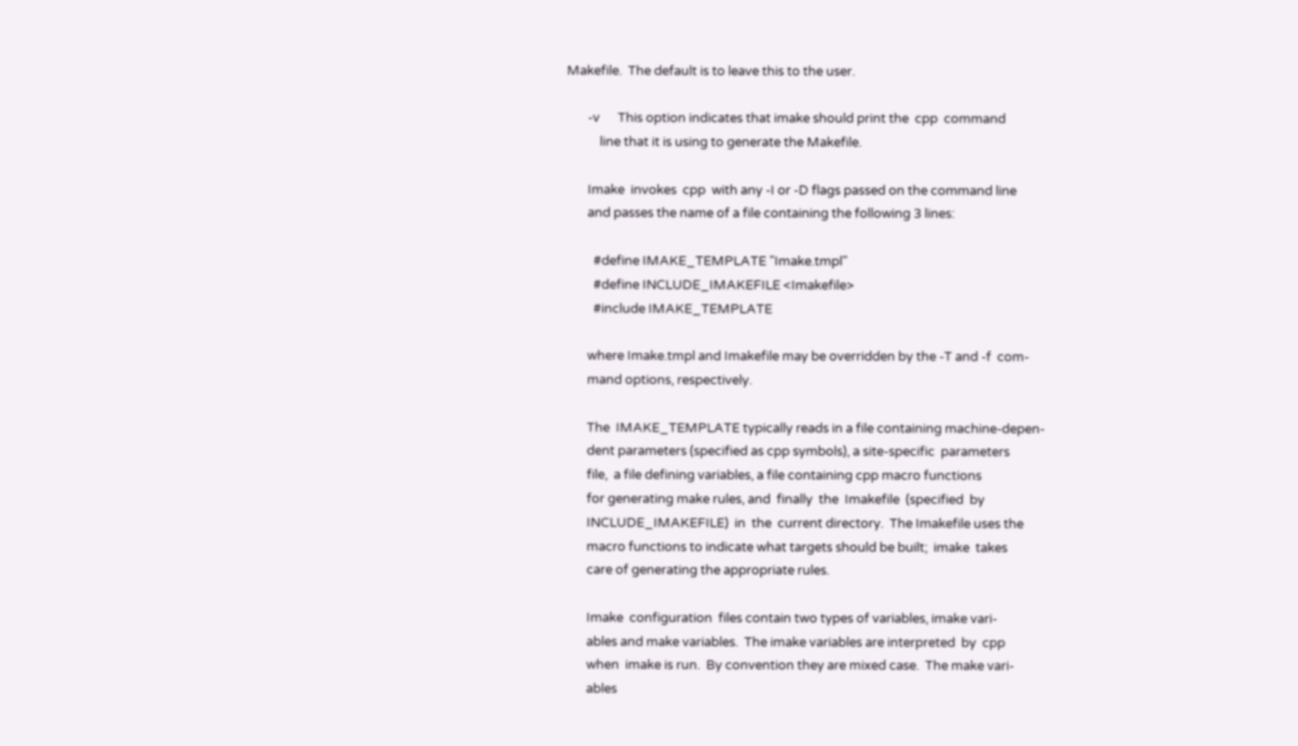Makefile.  The default is to leave this to the user.

       -v      This option indicates that imake should print the  cpp  command
           line that it is using to generate the Makefile.

       Imake  invokes  cpp  with any -I or -D flags passed on the command line
       and passes the name of a file containing the following 3 lines:

         #define IMAKE_TEMPLATE "Imake.tmpl"
         #define INCLUDE_IMAKEFILE <Imakefile>
         #include IMAKE_TEMPLATE

       where Imake.tmpl and Imakefile may be overridden by the -T and -f  com‐
       mand options, respectively.

       The  IMAKE_TEMPLATE typically reads in a file containing machine-depen‐
       dent parameters (specified as cpp symbols), a site-specific  parameters
       file,  a file defining variables, a file containing cpp macro functions
       for generating make rules, and  finally  the  Imakefile  (specified  by
       INCLUDE_IMAKEFILE)  in  the  current directory.  The Imakefile uses the
       macro functions to indicate what targets should be built;  imake  takes
       care of generating the appropriate rules.

       Imake  configuration  files contain two types of variables, imake vari‐
       ables and make variables.  The imake variables are interpreted  by  cpp
       when  imake is run.  By convention they are mixed case.  The make vari‐
       ables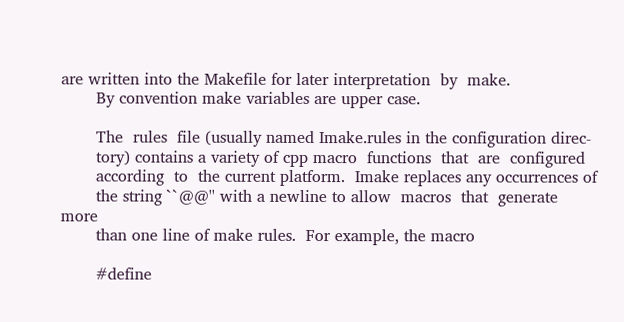are written into the Makefile for later interpretation  by  make.
       By convention make variables are upper case.

       The  rules  file (usually named Imake.rules in the configuration direc‐
       tory) contains a variety of cpp macro  functions  that  are  configured
       according  to  the current platform.  Imake replaces any occurrences of
       the string ``@@'' with a newline to allow  macros  that  generate  more
       than one line of make rules.  For example, the macro

       #define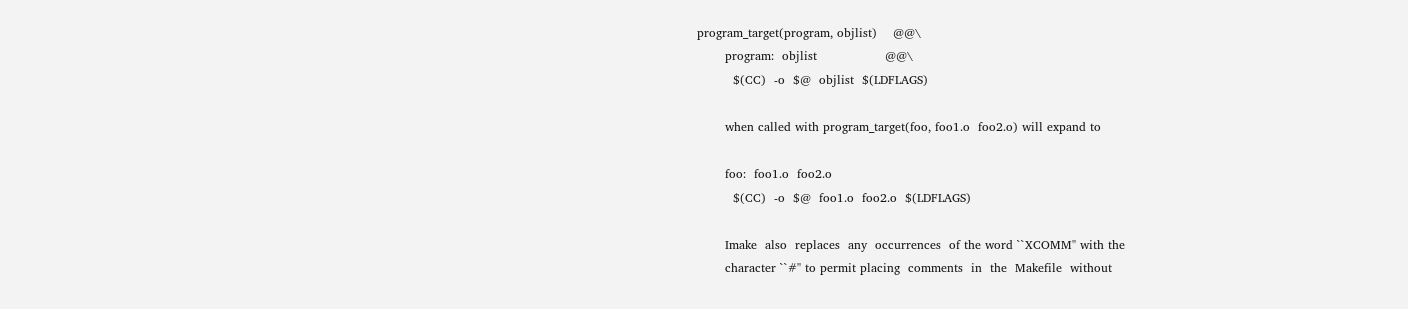program_target(program, objlist)    @@\
       program:  objlist                 @@\
         $(CC)  -o  $@  objlist  $(LDFLAGS)

       when called with program_target(foo, foo1.o  foo2.o) will expand to

       foo:  foo1.o  foo2.o
         $(CC)  -o  $@  foo1.o  foo2.o  $(LDFLAGS)

       Imake  also  replaces  any  occurrences  of the word ``XCOMM'' with the
       character ``#'' to permit placing  comments  in  the  Makefile  without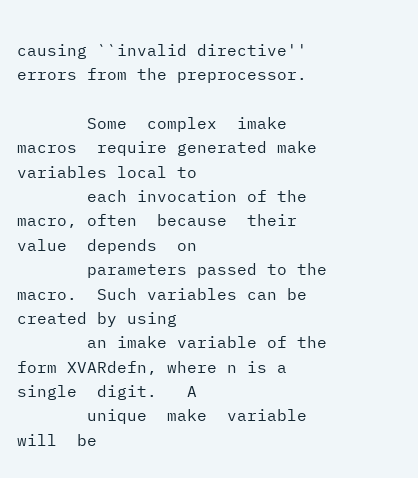causing ``invalid directive'' errors from the preprocessor.

       Some  complex  imake  macros  require generated make variables local to
       each invocation of the macro, often  because  their  value  depends  on
       parameters passed to the macro.  Such variables can be created by using
       an imake variable of the form XVARdefn, where n is a single  digit.   A
       unique  make  variable  will  be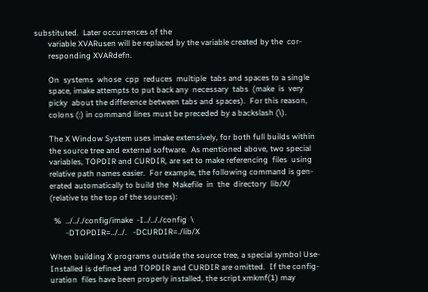substituted.  Later occurrences of the
       variable XVARusen will be replaced by the variable created by the  cor‐
       responding XVARdefn.

       On  systems  whose  cpp  reduces  multiple  tabs and spaces to a single
       space, imake attempts to put back any  necessary  tabs  (make  is  very
       picky  about the difference between tabs and spaces).  For this reason,
       colons (:) in command lines must be preceded by a backslash (\).

       The X Window System uses imake extensively, for both full builds within
       the source tree and external software.  As mentioned above, two special
       variables, TOPDIR and CURDIR, are set to make referencing  files  using
       relative path names easier.  For example, the following command is gen‐
       erated automatically to build the  Makefile  in  the  directory  lib/X/
       (relative to the top of the sources):

         %  ../.././config/imake  -I../.././config  \
               -DTOPDIR=../../.   -DCURDIR=./lib/X

       When building X programs outside the source tree, a special symbol Use‐
       Installed is defined and TOPDIR and CURDIR are omitted.  If the config‐
       uration  files have been properly installed, the script xmkmf(1) may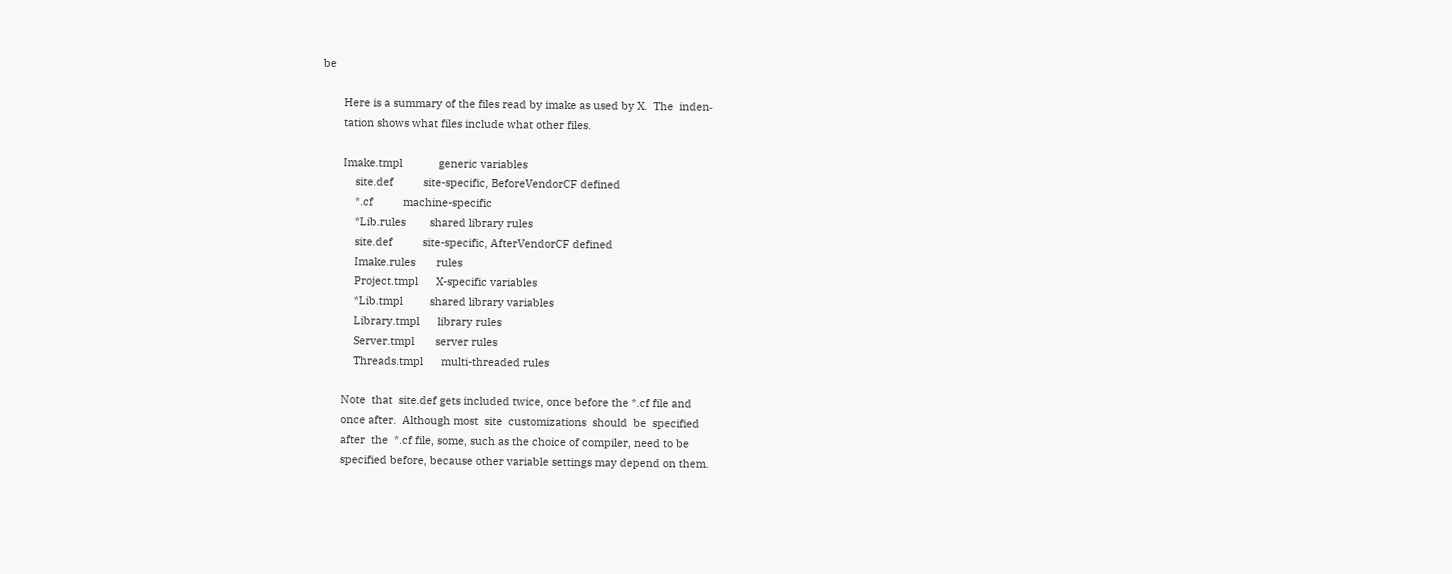be

       Here is a summary of the files read by imake as used by X.  The  inden‐
       tation shows what files include what other files.

       Imake.tmpl            generic variables
           site.def          site-specific, BeforeVendorCF defined
           *.cf          machine-specific
           *Lib.rules        shared library rules
           site.def          site-specific, AfterVendorCF defined
           Imake.rules       rules
           Project.tmpl      X-specific variables
           *Lib.tmpl         shared library variables
           Library.tmpl      library rules
           Server.tmpl       server rules
           Threads.tmpl      multi-threaded rules

       Note  that  site.def gets included twice, once before the *.cf file and
       once after.  Although most  site  customizations  should  be  specified
       after  the  *.cf file, some, such as the choice of compiler, need to be
       specified before, because other variable settings may depend on them.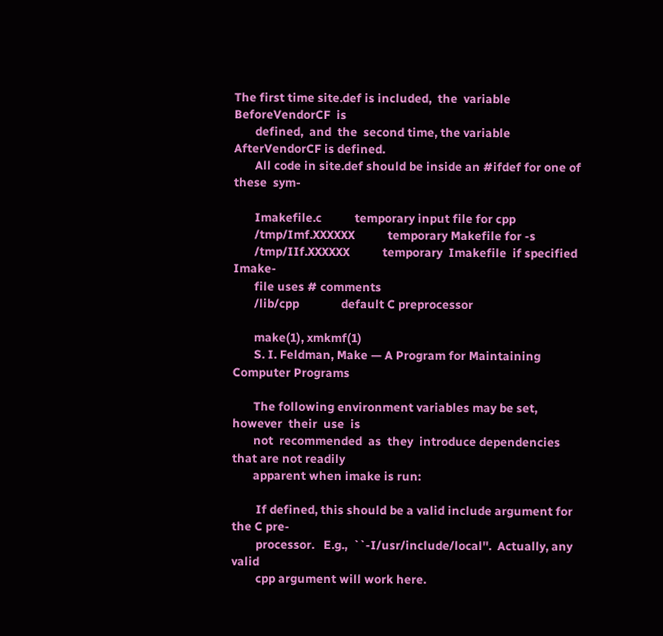The first time site.def is included,  the  variable  BeforeVendorCF  is
       defined,  and  the  second time, the variable AfterVendorCF is defined.
       All code in site.def should be inside an #ifdef for one of  these  sym‐

       Imakefile.c           temporary input file for cpp
       /tmp/Imf.XXXXXX           temporary Makefile for -s
       /tmp/IIf.XXXXXX           temporary  Imakefile  if specified Imake‐
       file uses # comments
       /lib/cpp              default C preprocessor

       make(1), xmkmf(1)
       S. I. Feldman, Make — A Program for Maintaining Computer Programs

       The following environment variables may be set, however  their  use  is
       not  recommended  as  they  introduce dependencies that are not readily
       apparent when imake is run:

        If defined, this should be a valid include argument for the C pre‐
        processor.   E.g.,  ``-I/usr/include/local''.  Actually, any valid
        cpp argument will work here.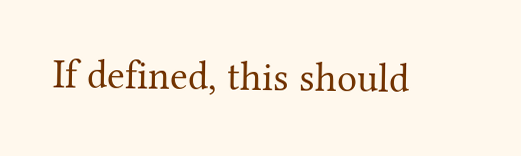If defined, this should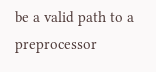be a valid path to a preprocessor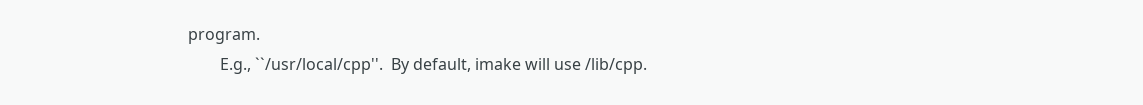program.
        E.g., ``/usr/local/cpp''.  By default, imake will use /lib/cpp.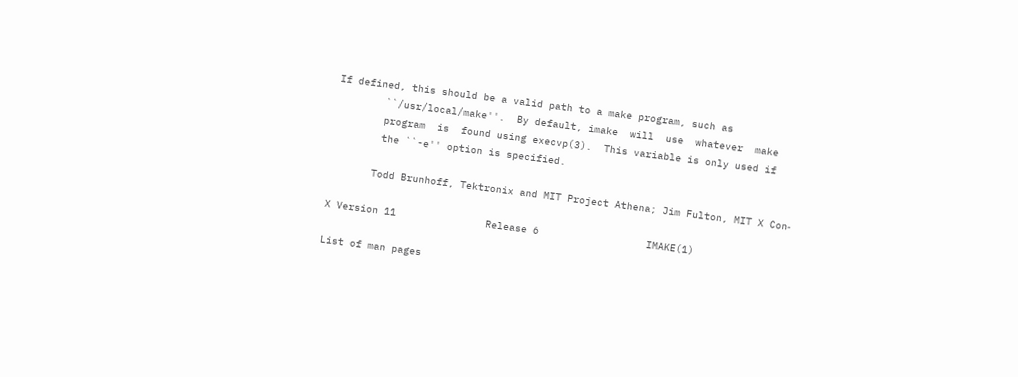If defined, this should be a valid path to a make program, such as
        ``/usr/local/make''.  By default, imake  will  use  whatever  make
        program  is  found using execvp(3).  This variable is only used if
        the ``-e'' option is specified.

       Todd Brunhoff, Tektronix and MIT Project Athena; Jim Fulton, MIT X Con‐

X Version 11               Release 6                  IMAKE(1)

List of man pages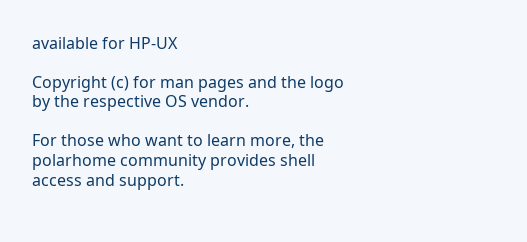available for HP-UX

Copyright (c) for man pages and the logo by the respective OS vendor.

For those who want to learn more, the polarhome community provides shell access and support.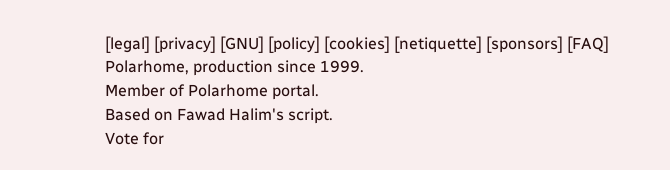[legal] [privacy] [GNU] [policy] [cookies] [netiquette] [sponsors] [FAQ]
Polarhome, production since 1999.
Member of Polarhome portal.
Based on Fawad Halim's script.
Vote for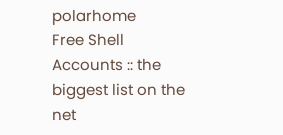polarhome
Free Shell Accounts :: the biggest list on the net